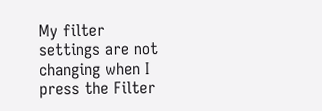My filter settings are not changing when I press the Filter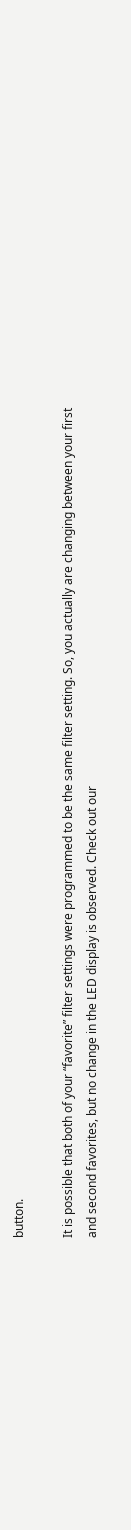button.

It is possible that both of your “favorite” filter settings were programmed to be the same filter setting. So, you actually are changing between your first and second favorites, but no change in the LED display is observed. Check out our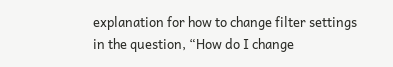explanation for how to change filter settings in the question, “How do I change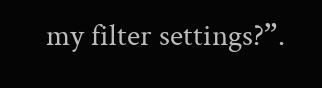my filter settings?”.